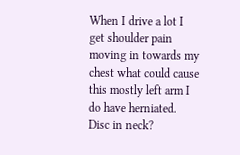When I drive a lot I get shoulder pain moving in towards my chest what could cause this mostly left arm I do have herniated. Disc in neck?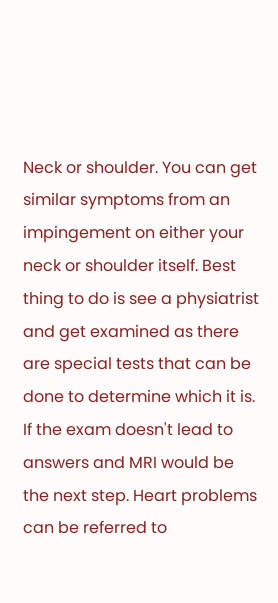Neck or shoulder. You can get similar symptoms from an impingement on either your neck or shoulder itself. Best thing to do is see a physiatrist and get examined as there are special tests that can be done to determine which it is. If the exam doesn't lead to answers and MRI would be the next step. Heart problems can be referred to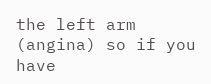the left arm (angina) so if you have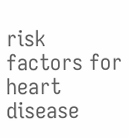risk factors for heart disease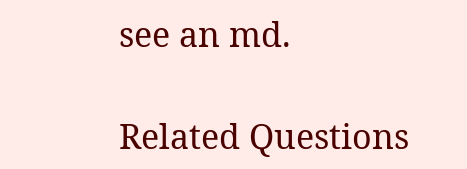see an md.

Related Questions